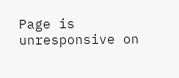Page is unresponsive on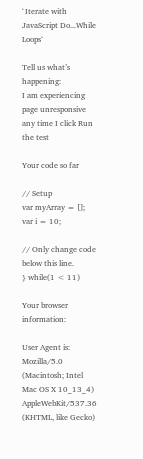`Iterate with JavaScript Do...While Loops`

Tell us what’s happening:
I am experiencing page unresponsive any time I click Run the test

Your code so far

// Setup
var myArray = [];
var i = 10;

// Only change code below this line.
} while(1 < 11)

Your browser information:

User Agent is: Mozilla/5.0 (Macintosh; Intel Mac OS X 10_13_4) AppleWebKit/537.36 (KHTML, like Gecko)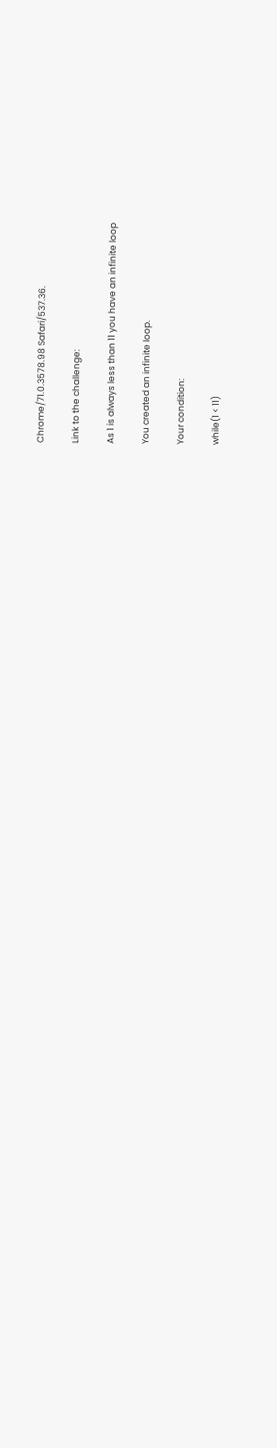Chrome/71.0.3578.98 Safari/537.36.

Link to the challenge:

As 1 is always less than 11 you have an infinite loop

You created an infinite loop.

Your condition:

while(1 < 11)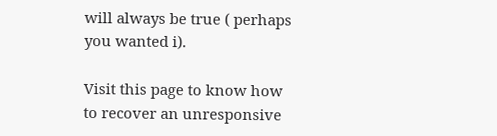will always be true ( perhaps you wanted i).

Visit this page to know how to recover an unresponsive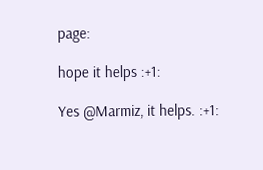page:

hope it helps :+1:

Yes @Marmiz, it helps. :+1: